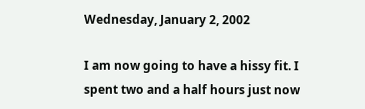Wednesday, January 2, 2002

I am now going to have a hissy fit. I spent two and a half hours just now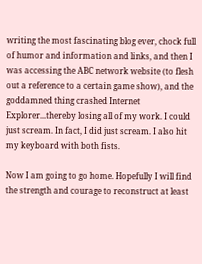writing the most fascinating blog ever, chock full of humor and information and links, and then I was accessing the ABC network website (to flesh out a reference to a certain game show), and the goddamned thing crashed Internet Explorer...thereby losing all of my work. I could just scream. In fact, I did just scream. I also hit my keyboard with both fists.

Now I am going to go home. Hopefully I will find the strength and courage to reconstruct at least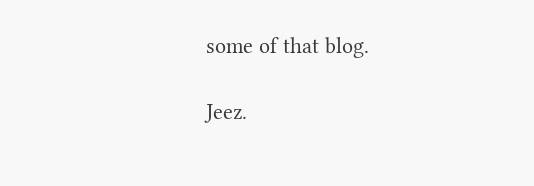some of that blog.

Jeez.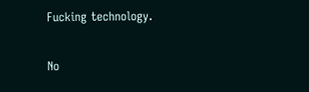Fucking technology.

No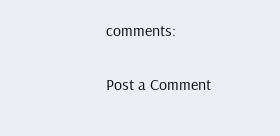comments:

Post a Comment